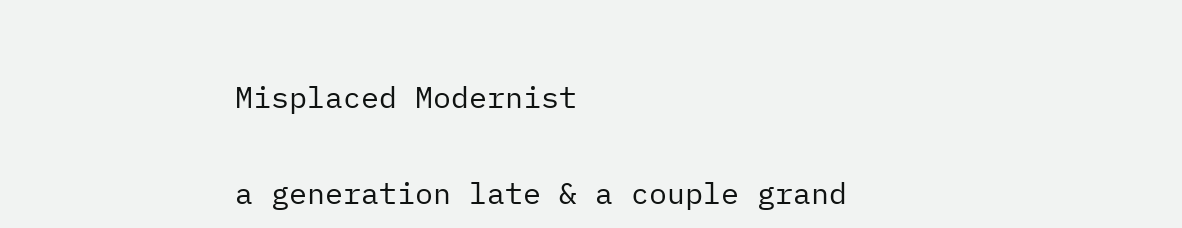Misplaced Modernist

a generation late & a couple grand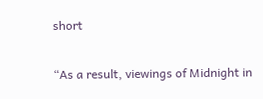short

“As a result, viewings of Midnight in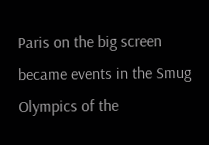Paris on the big screen became events in the Smug Olympics of the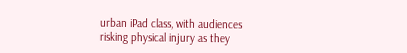urban iPad class, with audiences risking physical injury as they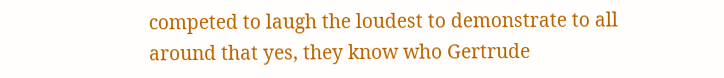competed to laugh the loudest to demonstrate to all around that yes, they know who Gertrude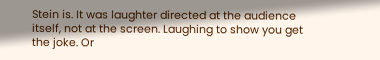Stein is. It was laughter directed at the audience itself, not at the screen. Laughing to show you get the joke. Or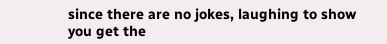since there are no jokes, laughing to show you get the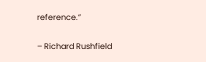reference.”

– Richard Rushfield